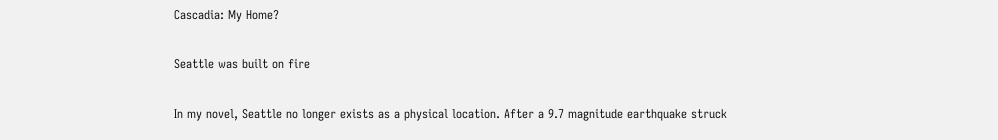Cascadia: My Home?

Seattle was built on fire

In my novel, Seattle no longer exists as a physical location. After a 9.7 magnitude earthquake struck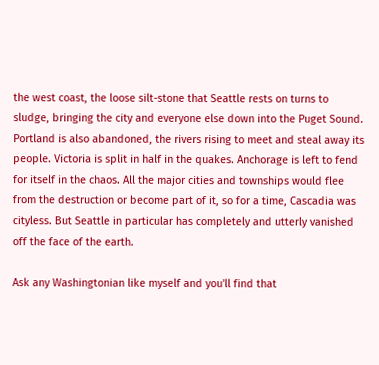the west coast, the loose silt-stone that Seattle rests on turns to sludge, bringing the city and everyone else down into the Puget Sound. Portland is also abandoned, the rivers rising to meet and steal away its people. Victoria is split in half in the quakes. Anchorage is left to fend for itself in the chaos. All the major cities and townships would flee from the destruction or become part of it, so for a time, Cascadia was cityless. But Seattle in particular has completely and utterly vanished off the face of the earth.

Ask any Washingtonian like myself and you'll find that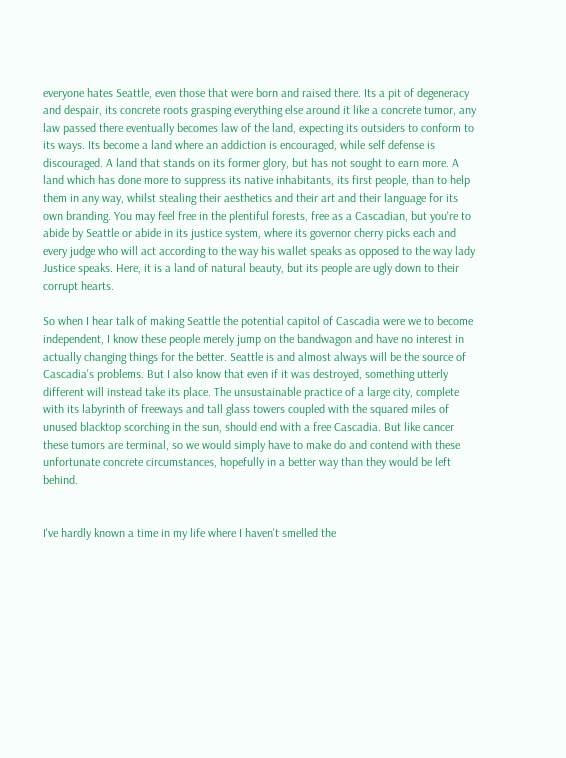everyone hates Seattle, even those that were born and raised there. Its a pit of degeneracy and despair, its concrete roots grasping everything else around it like a concrete tumor, any law passed there eventually becomes law of the land, expecting its outsiders to conform to its ways. Its become a land where an addiction is encouraged, while self defense is discouraged. A land that stands on its former glory, but has not sought to earn more. A land which has done more to suppress its native inhabitants, its first people, than to help them in any way, whilst stealing their aesthetics and their art and their language for its own branding. You may feel free in the plentiful forests, free as a Cascadian, but you're to abide by Seattle or abide in its justice system, where its governor cherry picks each and every judge who will act according to the way his wallet speaks as opposed to the way lady Justice speaks. Here, it is a land of natural beauty, but its people are ugly down to their corrupt hearts.

So when I hear talk of making Seattle the potential capitol of Cascadia were we to become independent, I know these people merely jump on the bandwagon and have no interest in actually changing things for the better. Seattle is and almost always will be the source of Cascadia's problems. But I also know that even if it was destroyed, something utterly different will instead take its place. The unsustainable practice of a large city, complete with its labyrinth of freeways and tall glass towers coupled with the squared miles of unused blacktop scorching in the sun, should end with a free Cascadia. But like cancer these tumors are terminal, so we would simply have to make do and contend with these unfortunate concrete circumstances, hopefully in a better way than they would be left behind.


I've hardly known a time in my life where I haven't smelled the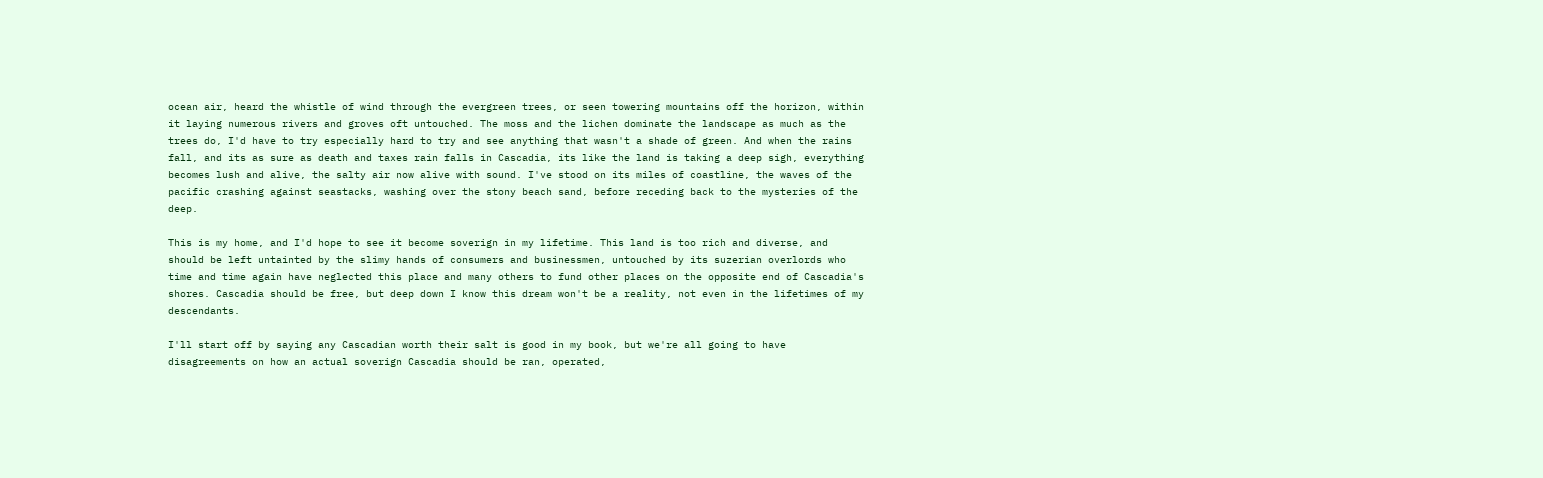ocean air, heard the whistle of wind through the evergreen trees, or seen towering mountains off the horizon, within it laying numerous rivers and groves oft untouched. The moss and the lichen dominate the landscape as much as the trees do, I'd have to try especially hard to try and see anything that wasn't a shade of green. And when the rains fall, and its as sure as death and taxes rain falls in Cascadia, its like the land is taking a deep sigh, everything becomes lush and alive, the salty air now alive with sound. I've stood on its miles of coastline, the waves of the pacific crashing against seastacks, washing over the stony beach sand, before receding back to the mysteries of the deep.

This is my home, and I'd hope to see it become soverign in my lifetime. This land is too rich and diverse, and should be left untainted by the slimy hands of consumers and businessmen, untouched by its suzerian overlords who time and time again have neglected this place and many others to fund other places on the opposite end of Cascadia's shores. Cascadia should be free, but deep down I know this dream won't be a reality, not even in the lifetimes of my descendants.

I'll start off by saying any Cascadian worth their salt is good in my book, but we're all going to have disagreements on how an actual soverign Cascadia should be ran, operated,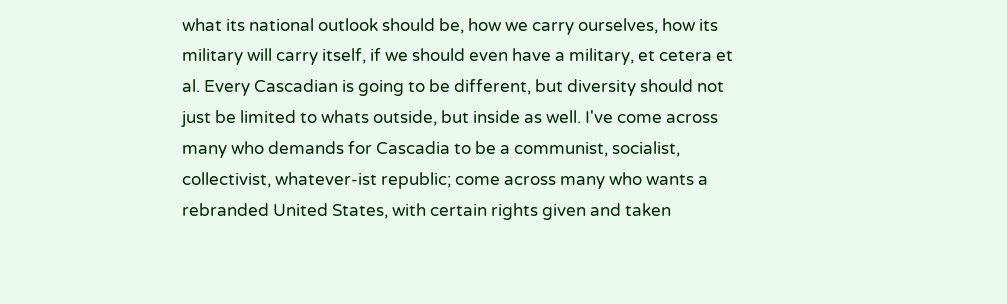what its national outlook should be, how we carry ourselves, how its military will carry itself, if we should even have a military, et cetera et al. Every Cascadian is going to be different, but diversity should not just be limited to whats outside, but inside as well. I've come across many who demands for Cascadia to be a communist, socialist, collectivist, whatever-ist republic; come across many who wants a rebranded United States, with certain rights given and taken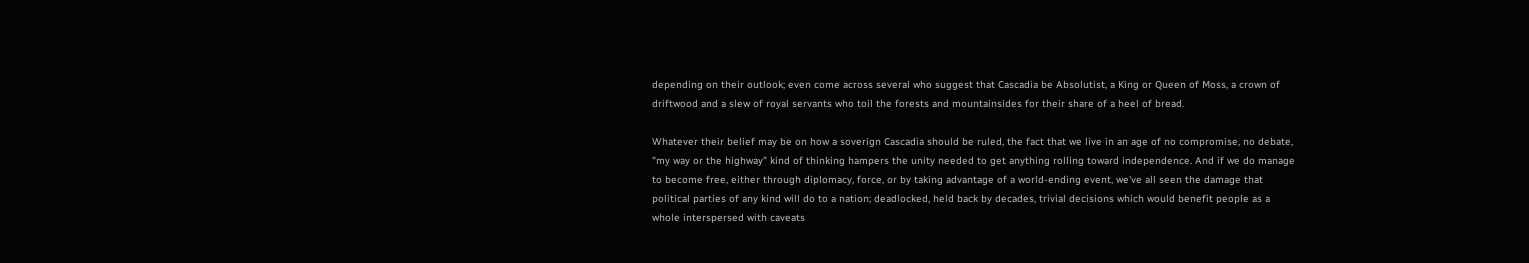depending on their outlook; even come across several who suggest that Cascadia be Absolutist, a King or Queen of Moss, a crown of driftwood and a slew of royal servants who toil the forests and mountainsides for their share of a heel of bread.

Whatever their belief may be on how a soverign Cascadia should be ruled, the fact that we live in an age of no compromise, no debate, "my way or the highway" kind of thinking hampers the unity needed to get anything rolling toward independence. And if we do manage to become free, either through diplomacy, force, or by taking advantage of a world-ending event, we've all seen the damage that political parties of any kind will do to a nation; deadlocked, held back by decades, trivial decisions which would benefit people as a whole interspersed with caveats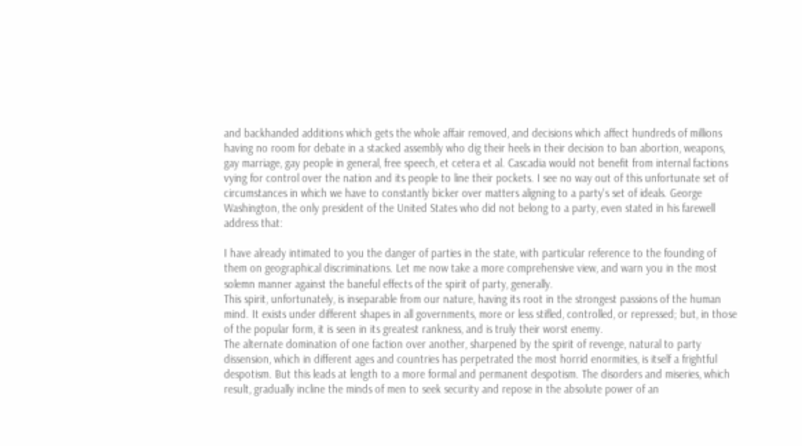and backhanded additions which gets the whole affair removed, and decisions which affect hundreds of millions having no room for debate in a stacked assembly who dig their heels in their decision to ban abortion, weapons, gay marriage, gay people in general, free speech, et cetera et al. Cascadia would not benefit from internal factions vying for control over the nation and its people to line their pockets. I see no way out of this unfortunate set of circumstances in which we have to constantly bicker over matters aligning to a party's set of ideals. George Washington, the only president of the United States who did not belong to a party, even stated in his farewell address that:

I have already intimated to you the danger of parties in the state, with particular reference to the founding of them on geographical discriminations. Let me now take a more comprehensive view, and warn you in the most solemn manner against the baneful effects of the spirit of party, generally.
This spirit, unfortunately, is inseparable from our nature, having its root in the strongest passions of the human mind. It exists under different shapes in all governments, more or less stifled, controlled, or repressed; but, in those of the popular form, it is seen in its greatest rankness, and is truly their worst enemy.
The alternate domination of one faction over another, sharpened by the spirit of revenge, natural to party dissension, which in different ages and countries has perpetrated the most horrid enormities, is itself a frightful despotism. But this leads at length to a more formal and permanent despotism. The disorders and miseries, which result, gradually incline the minds of men to seek security and repose in the absolute power of an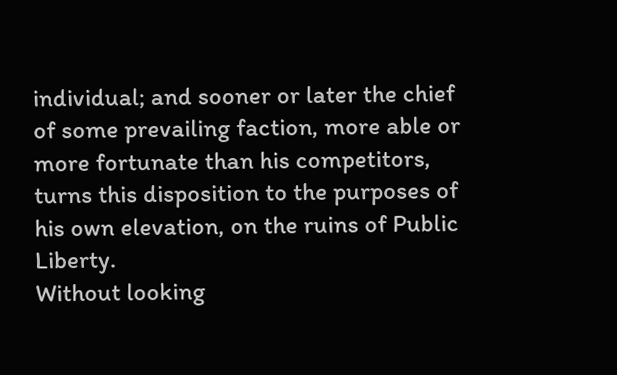individual; and sooner or later the chief of some prevailing faction, more able or more fortunate than his competitors, turns this disposition to the purposes of his own elevation, on the ruins of Public Liberty.
Without looking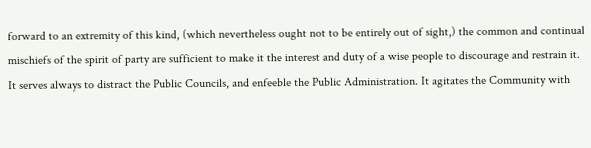forward to an extremity of this kind, (which nevertheless ought not to be entirely out of sight,) the common and continual mischiefs of the spirit of party are sufficient to make it the interest and duty of a wise people to discourage and restrain it.
It serves always to distract the Public Councils, and enfeeble the Public Administration. It agitates the Community with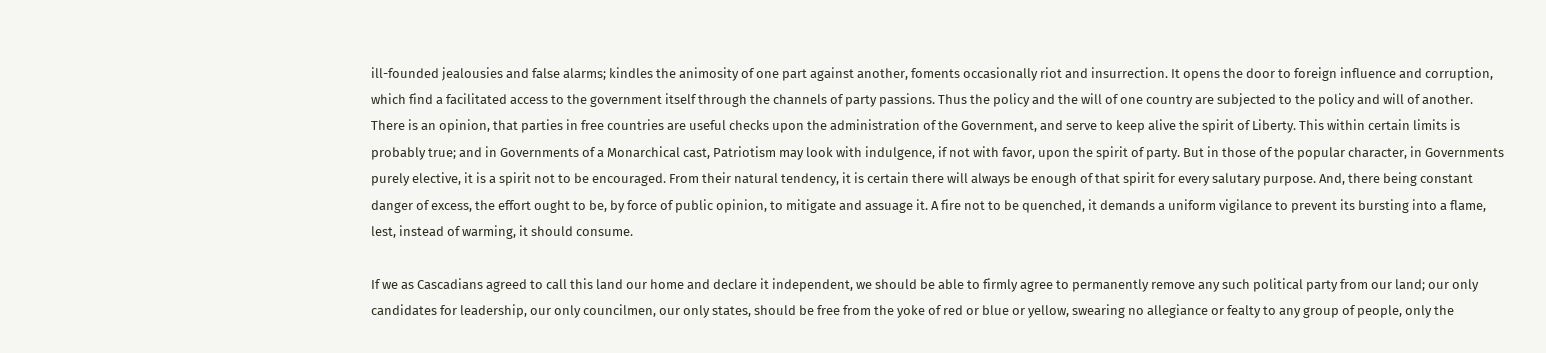ill-founded jealousies and false alarms; kindles the animosity of one part against another, foments occasionally riot and insurrection. It opens the door to foreign influence and corruption, which find a facilitated access to the government itself through the channels of party passions. Thus the policy and the will of one country are subjected to the policy and will of another.
There is an opinion, that parties in free countries are useful checks upon the administration of the Government, and serve to keep alive the spirit of Liberty. This within certain limits is probably true; and in Governments of a Monarchical cast, Patriotism may look with indulgence, if not with favor, upon the spirit of party. But in those of the popular character, in Governments purely elective, it is a spirit not to be encouraged. From their natural tendency, it is certain there will always be enough of that spirit for every salutary purpose. And, there being constant danger of excess, the effort ought to be, by force of public opinion, to mitigate and assuage it. A fire not to be quenched, it demands a uniform vigilance to prevent its bursting into a flame, lest, instead of warming, it should consume.

If we as Cascadians agreed to call this land our home and declare it independent, we should be able to firmly agree to permanently remove any such political party from our land; our only candidates for leadership, our only councilmen, our only states, should be free from the yoke of red or blue or yellow, swearing no allegiance or fealty to any group of people, only the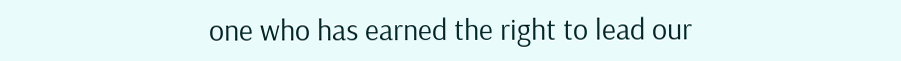one who has earned the right to lead our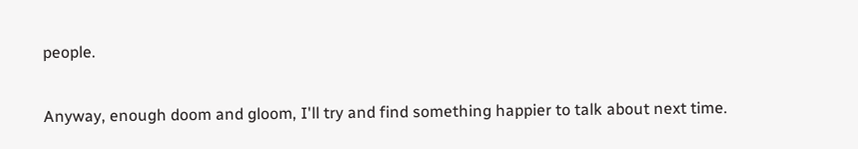people.

Anyway, enough doom and gloom, I'll try and find something happier to talk about next time.